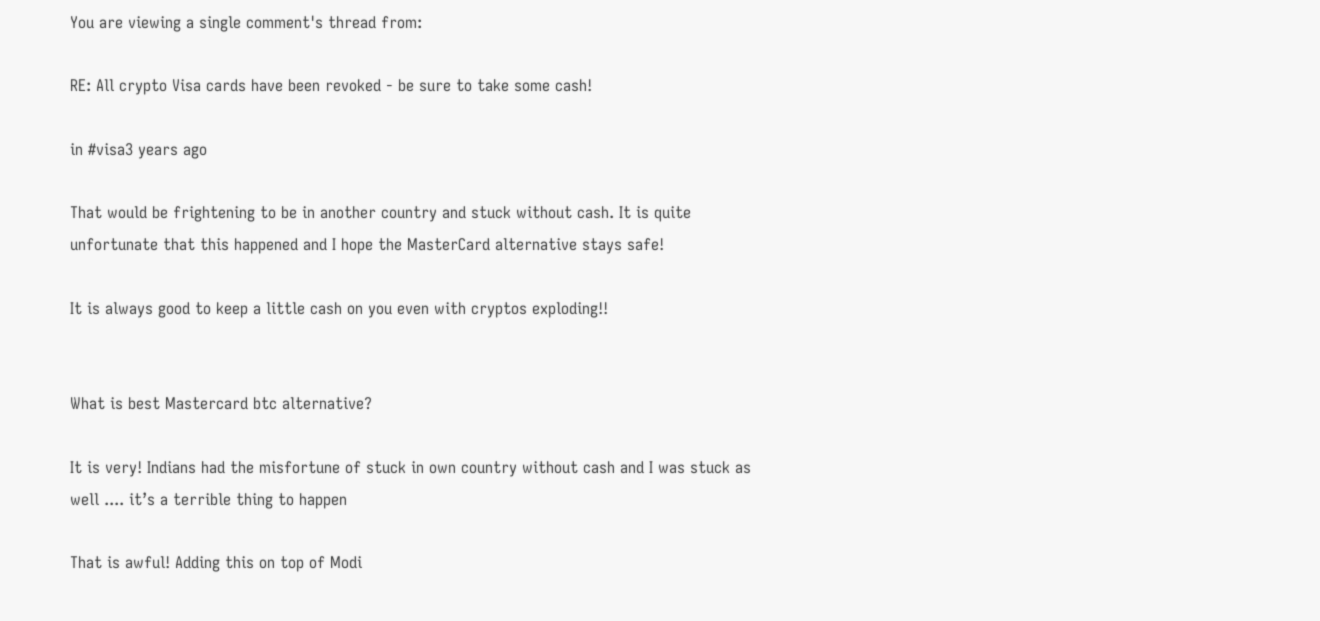You are viewing a single comment's thread from:

RE: All crypto Visa cards have been revoked - be sure to take some cash!

in #visa3 years ago

That would be frightening to be in another country and stuck without cash. It is quite unfortunate that this happened and I hope the MasterCard alternative stays safe!

It is always good to keep a little cash on you even with cryptos exploding!!


What is best Mastercard btc alternative?

It is very! Indians had the misfortune of stuck in own country without cash and I was stuck as well .... it’s a terrible thing to happen

That is awful! Adding this on top of Modi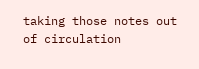taking those notes out of circulation